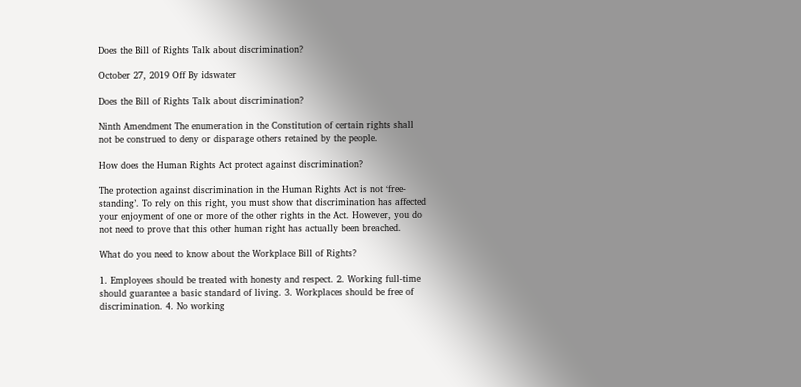Does the Bill of Rights Talk about discrimination?

October 27, 2019 Off By idswater

Does the Bill of Rights Talk about discrimination?

Ninth Amendment The enumeration in the Constitution of certain rights shall not be construed to deny or disparage others retained by the people.

How does the Human Rights Act protect against discrimination?

The protection against discrimination in the Human Rights Act is not ‘free-standing’. To rely on this right, you must show that discrimination has affected your enjoyment of one or more of the other rights in the Act. However, you do not need to prove that this other human right has actually been breached.

What do you need to know about the Workplace Bill of Rights?

1. Employees should be treated with honesty and respect. 2. Working full-time should guarantee a basic standard of living. 3. Workplaces should be free of discrimination. 4. No working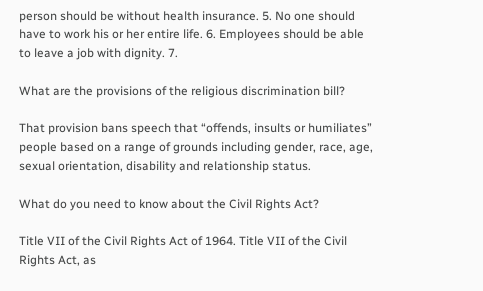person should be without health insurance. 5. No one should have to work his or her entire life. 6. Employees should be able to leave a job with dignity. 7.

What are the provisions of the religious discrimination bill?

That provision bans speech that “offends, insults or humiliates” people based on a range of grounds including gender, race, age, sexual orientation, disability and relationship status.

What do you need to know about the Civil Rights Act?

Title VII of the Civil Rights Act of 1964. Title VII of the Civil Rights Act, as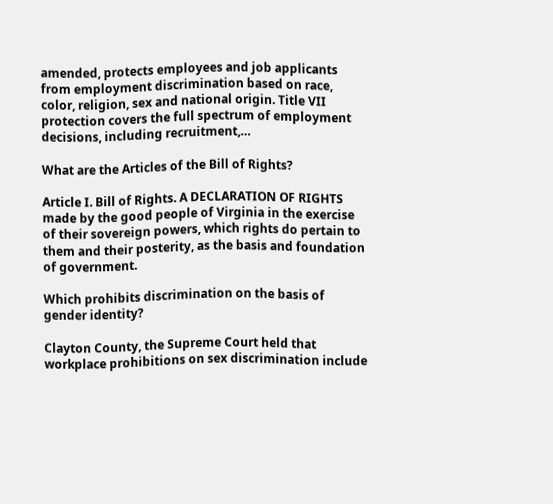amended, protects employees and job applicants from employment discrimination based on race, color, religion, sex and national origin. Title VII protection covers the full spectrum of employment decisions, including recruitment,…

What are the Articles of the Bill of Rights?

Article I. Bill of Rights. A DECLARATION OF RIGHTS made by the good people of Virginia in the exercise of their sovereign powers, which rights do pertain to them and their posterity, as the basis and foundation of government.

Which prohibits discrimination on the basis of gender identity?

Clayton County, the Supreme Court held that workplace prohibitions on sex discrimination include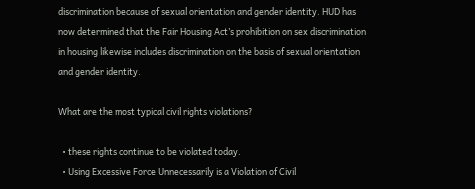discrimination because of sexual orientation and gender identity. HUD has now determined that the Fair Housing Act’s prohibition on sex discrimination in housing likewise includes discrimination on the basis of sexual orientation and gender identity.

What are the most typical civil rights violations?

  • these rights continue to be violated today.
  • Using Excessive Force Unnecessarily is a Violation of Civil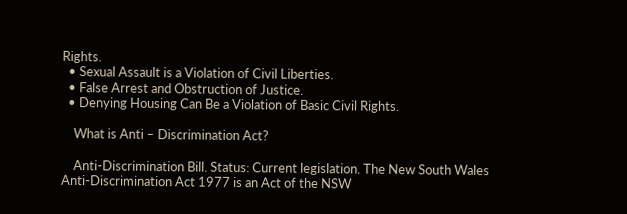Rights.
  • Sexual Assault is a Violation of Civil Liberties.
  • False Arrest and Obstruction of Justice.
  • Denying Housing Can Be a Violation of Basic Civil Rights.

    What is Anti – Discrimination Act?

    Anti-Discrimination Bill. Status: Current legislation. The New South Wales Anti-Discrimination Act 1977 is an Act of the NSW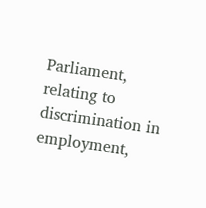Parliament, relating to discrimination in employment,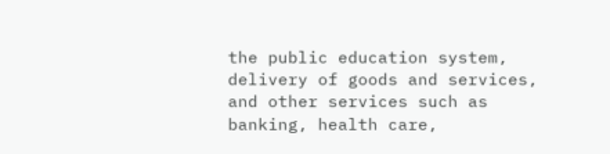the public education system, delivery of goods and services, and other services such as banking, health care,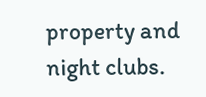property and night clubs.